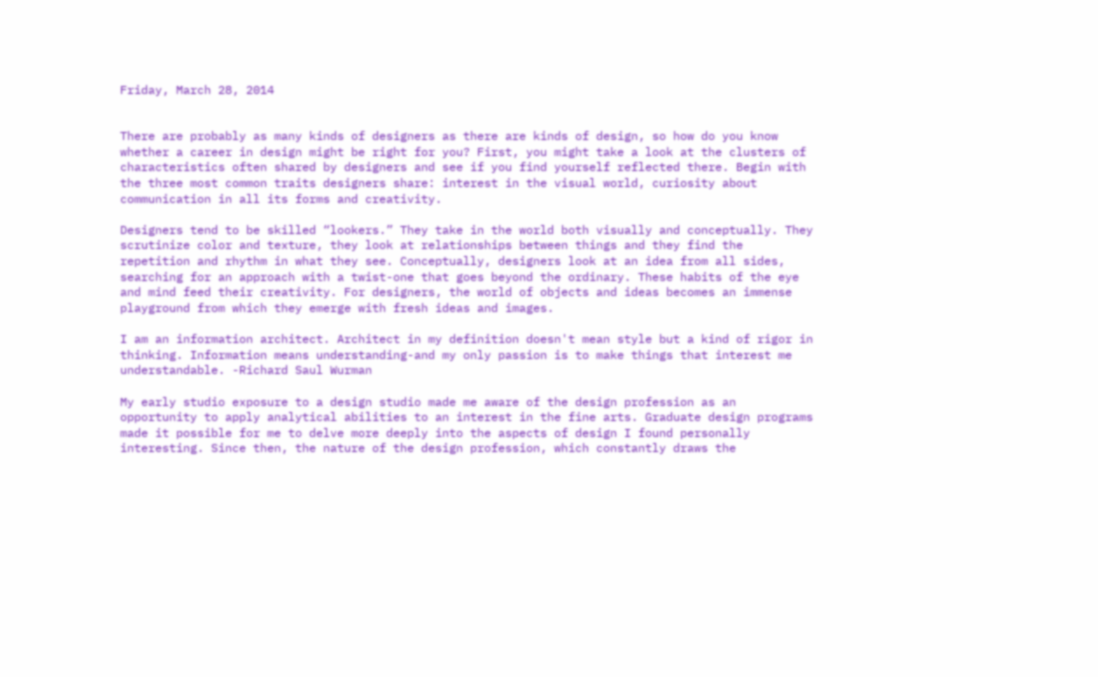Friday, March 28, 2014


There are probably as many kinds of designers as there are kinds of design, so how do you know whether a career in design might be right for you? First, you might take a look at the clusters of characteristics often shared by designers and see if you find yourself reflected there. Begin with the three most common traits designers share: interest in the visual world, curiosity about communication in all its forms and creativity.

Designers tend to be skilled “lookers.” They take in the world both visually and conceptually. They scrutinize color and texture, they look at relationships between things and they find the repetition and rhythm in what they see. Conceptually, designers look at an idea from all sides, searching for an approach with a twist-one that goes beyond the ordinary. These habits of the eye and mind feed their creativity. For designers, the world of objects and ideas becomes an immense playground from which they emerge with fresh ideas and images.

I am an information architect. Architect in my definition doesn't mean style but a kind of rigor in thinking. Information means understanding-and my only passion is to make things that interest me understandable. -Richard Saul Wurman

My early studio exposure to a design studio made me aware of the design profession as an opportunity to apply analytical abilities to an interest in the fine arts. Graduate design programs made it possible for me to delve more deeply into the aspects of design I found personally interesting. Since then, the nature of the design profession, which constantly draws the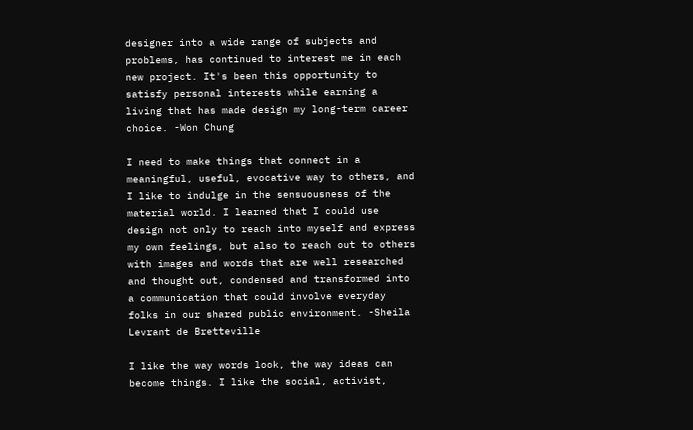designer into a wide range of subjects and problems, has continued to interest me in each new project. It's been this opportunity to satisfy personal interests while earning a living that has made design my long-term career choice. -Won Chung

I need to make things that connect in a meaningful, useful, evocative way to others, and I like to indulge in the sensuousness of the material world. I learned that I could use design not only to reach into myself and express my own feelings, but also to reach out to others with images and words that are well researched and thought out, condensed and transformed into a communication that could involve everyday folks in our shared public environment. -Sheila Levrant de Bretteville

I like the way words look, the way ideas can become things. I like the social, activist,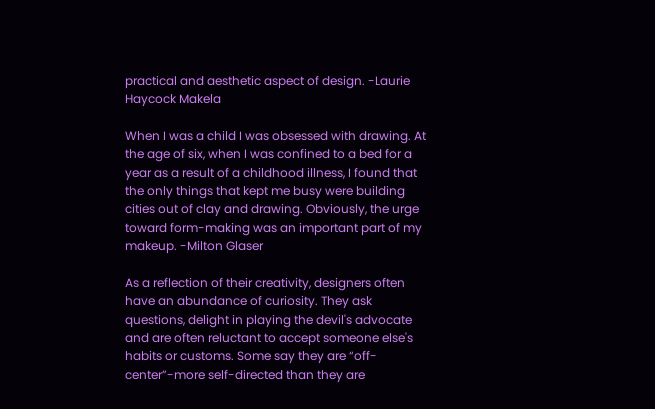practical and aesthetic aspect of design. -Laurie Haycock Makela

When I was a child I was obsessed with drawing. At the age of six, when I was confined to a bed for a year as a result of a childhood illness, I found that the only things that kept me busy were building cities out of clay and drawing. Obviously, the urge toward form-making was an important part of my makeup. -Milton Glaser

As a reflection of their creativity, designers often have an abundance of curiosity. They ask questions, delight in playing the devil's advocate and are often reluctant to accept someone else's habits or customs. Some say they are “off-center”-more self-directed than they are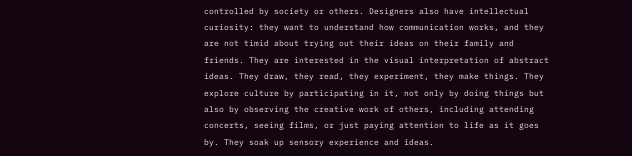controlled by society or others. Designers also have intellectual curiosity: they want to understand how communication works, and they are not timid about trying out their ideas on their family and friends. They are interested in the visual interpretation of abstract ideas. They draw, they read, they experiment, they make things. They explore culture by participating in it, not only by doing things but also by observing the creative work of others, including attending concerts, seeing films, or just paying attention to life as it goes by. They soak up sensory experience and ideas.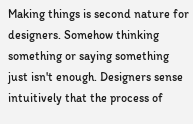Making things is second nature for designers. Somehow thinking something or saying something just isn't enough. Designers sense intuitively that the process of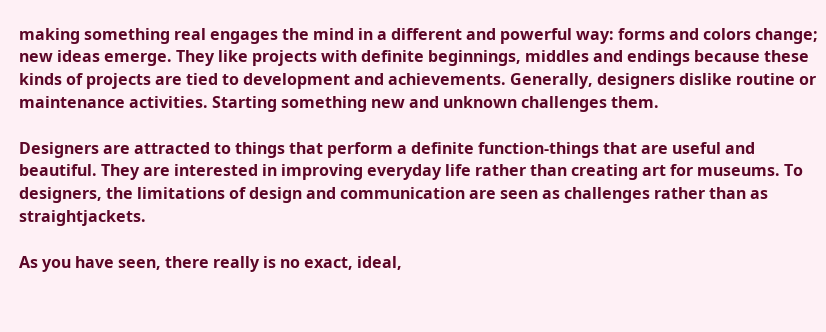making something real engages the mind in a different and powerful way: forms and colors change; new ideas emerge. They like projects with definite beginnings, middles and endings because these kinds of projects are tied to development and achievements. Generally, designers dislike routine or maintenance activities. Starting something new and unknown challenges them.

Designers are attracted to things that perform a definite function-things that are useful and beautiful. They are interested in improving everyday life rather than creating art for museums. To designers, the limitations of design and communication are seen as challenges rather than as straightjackets.

As you have seen, there really is no exact, ideal,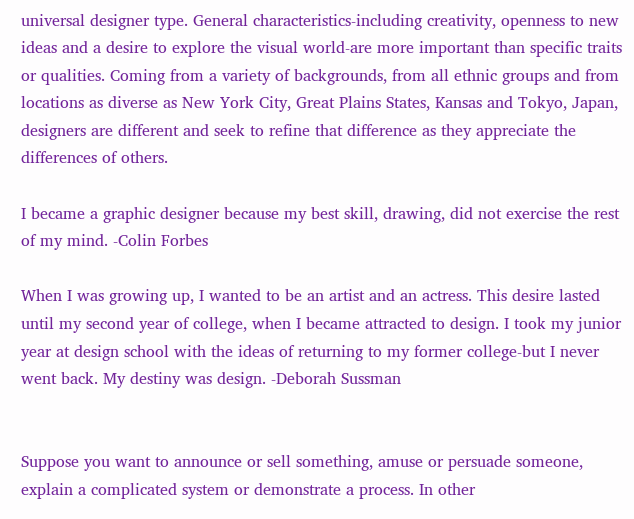universal designer type. General characteristics-including creativity, openness to new ideas and a desire to explore the visual world-are more important than specific traits or qualities. Coming from a variety of backgrounds, from all ethnic groups and from locations as diverse as New York City, Great Plains States, Kansas and Tokyo, Japan, designers are different and seek to refine that difference as they appreciate the differences of others.

I became a graphic designer because my best skill, drawing, did not exercise the rest of my mind. -Colin Forbes

When I was growing up, I wanted to be an artist and an actress. This desire lasted until my second year of college, when I became attracted to design. I took my junior year at design school with the ideas of returning to my former college-but I never went back. My destiny was design. -Deborah Sussman


Suppose you want to announce or sell something, amuse or persuade someone, explain a complicated system or demonstrate a process. In other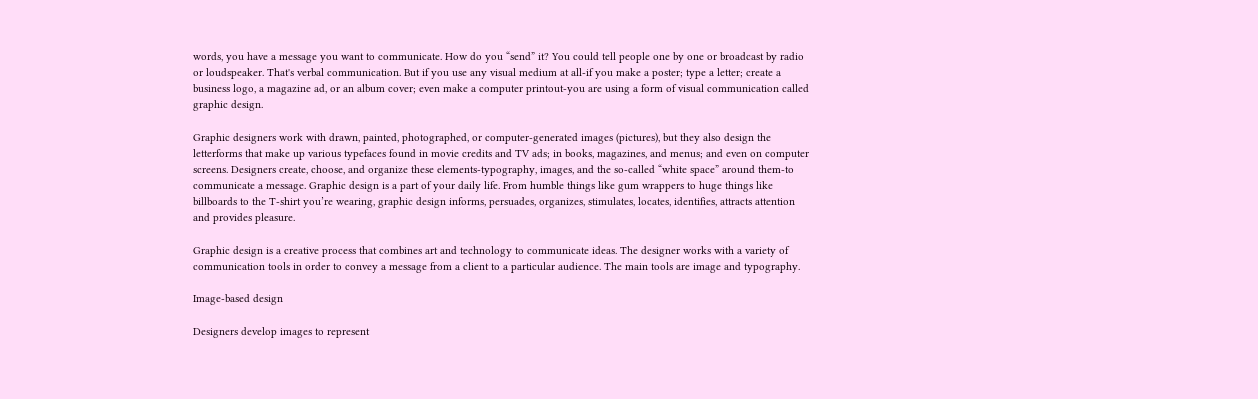words, you have a message you want to communicate. How do you “send” it? You could tell people one by one or broadcast by radio or loudspeaker. That's verbal communication. But if you use any visual medium at all-if you make a poster; type a letter; create a business logo, a magazine ad, or an album cover; even make a computer printout-you are using a form of visual communication called graphic design.

Graphic designers work with drawn, painted, photographed, or computer-generated images (pictures), but they also design the letterforms that make up various typefaces found in movie credits and TV ads; in books, magazines, and menus; and even on computer screens. Designers create, choose, and organize these elements-typography, images, and the so-called “white space” around them-to communicate a message. Graphic design is a part of your daily life. From humble things like gum wrappers to huge things like billboards to the T-shirt you’re wearing, graphic design informs, persuades, organizes, stimulates, locates, identifies, attracts attention and provides pleasure.

Graphic design is a creative process that combines art and technology to communicate ideas. The designer works with a variety of communication tools in order to convey a message from a client to a particular audience. The main tools are image and typography.

Image-based design

Designers develop images to represent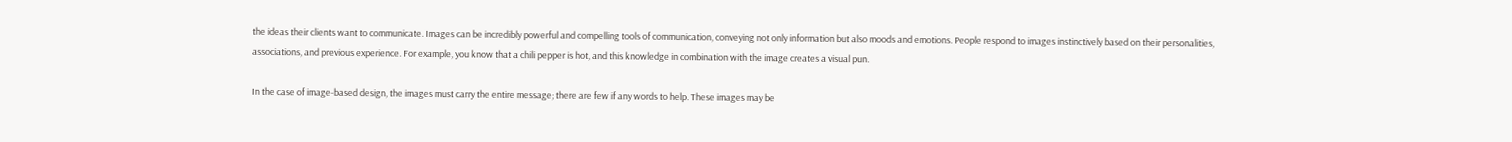the ideas their clients want to communicate. Images can be incredibly powerful and compelling tools of communication, conveying not only information but also moods and emotions. People respond to images instinctively based on their personalities, associations, and previous experience. For example, you know that a chili pepper is hot, and this knowledge in combination with the image creates a visual pun.

In the case of image-based design, the images must carry the entire message; there are few if any words to help. These images may be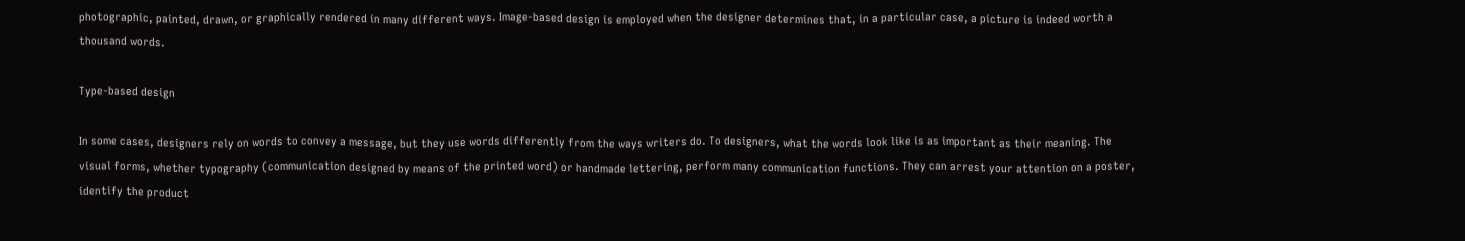photographic, painted, drawn, or graphically rendered in many different ways. Image-based design is employed when the designer determines that, in a particular case, a picture is indeed worth a thousand words.

Type-based design

In some cases, designers rely on words to convey a message, but they use words differently from the ways writers do. To designers, what the words look like is as important as their meaning. The visual forms, whether typography (communication designed by means of the printed word) or handmade lettering, perform many communication functions. They can arrest your attention on a poster, identify the product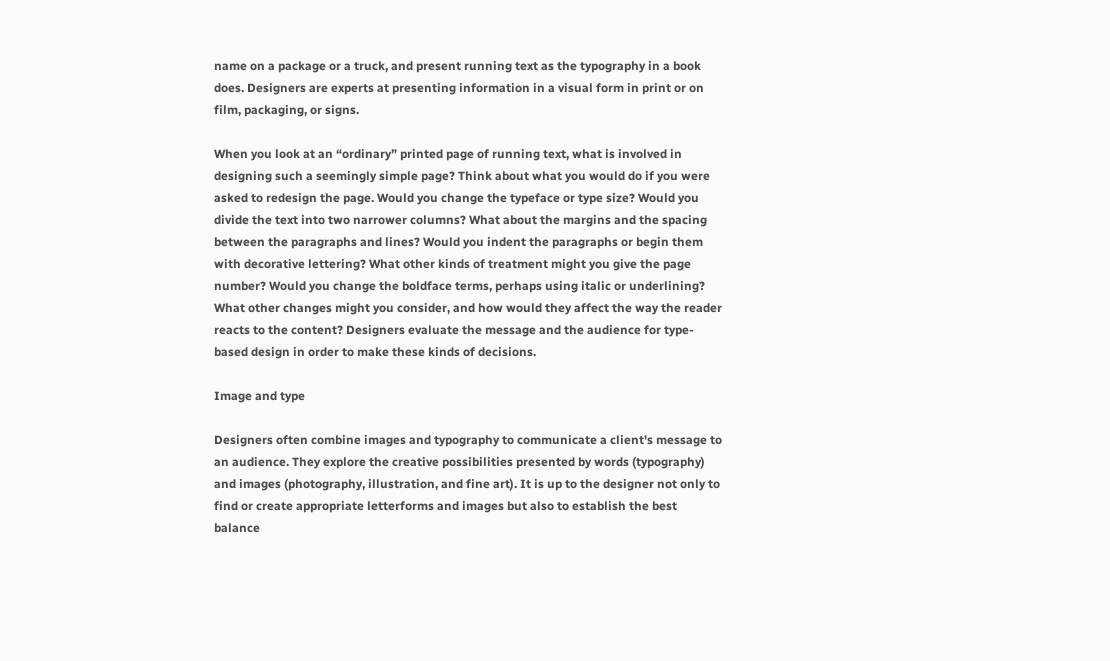name on a package or a truck, and present running text as the typography in a book does. Designers are experts at presenting information in a visual form in print or on film, packaging, or signs.

When you look at an “ordinary” printed page of running text, what is involved in designing such a seemingly simple page? Think about what you would do if you were asked to redesign the page. Would you change the typeface or type size? Would you divide the text into two narrower columns? What about the margins and the spacing between the paragraphs and lines? Would you indent the paragraphs or begin them with decorative lettering? What other kinds of treatment might you give the page number? Would you change the boldface terms, perhaps using italic or underlining? What other changes might you consider, and how would they affect the way the reader reacts to the content? Designers evaluate the message and the audience for type-based design in order to make these kinds of decisions.

Image and type

Designers often combine images and typography to communicate a client's message to an audience. They explore the creative possibilities presented by words (typography) and images (photography, illustration, and fine art). It is up to the designer not only to find or create appropriate letterforms and images but also to establish the best balance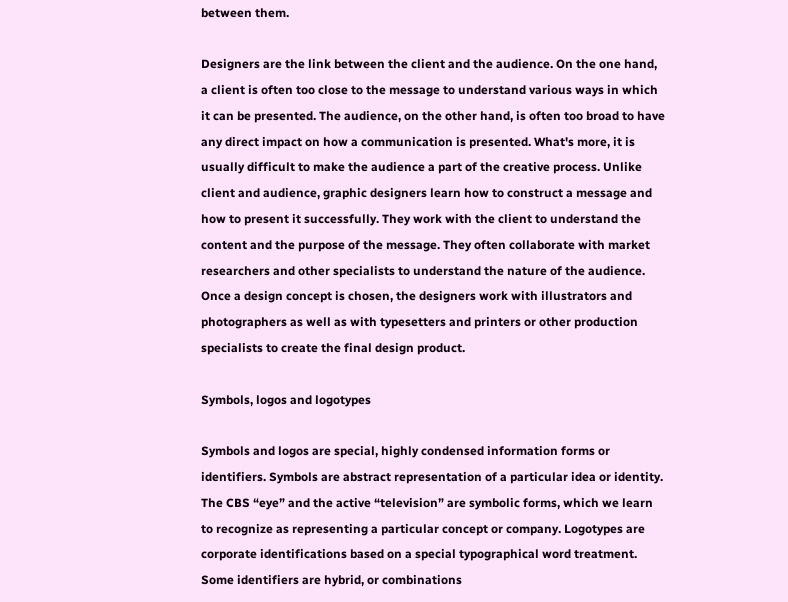between them.

Designers are the link between the client and the audience. On the one hand, a client is often too close to the message to understand various ways in which it can be presented. The audience, on the other hand, is often too broad to have any direct impact on how a communication is presented. What's more, it is usually difficult to make the audience a part of the creative process. Unlike client and audience, graphic designers learn how to construct a message and how to present it successfully. They work with the client to understand the content and the purpose of the message. They often collaborate with market researchers and other specialists to understand the nature of the audience. Once a design concept is chosen, the designers work with illustrators and photographers as well as with typesetters and printers or other production specialists to create the final design product.

Symbols, logos and logotypes

Symbols and logos are special, highly condensed information forms or identifiers. Symbols are abstract representation of a particular idea or identity. The CBS “eye” and the active “television” are symbolic forms, which we learn to recognize as representing a particular concept or company. Logotypes are corporate identifications based on a special typographical word treatment. Some identifiers are hybrid, or combinations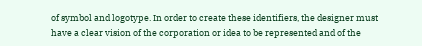of symbol and logotype. In order to create these identifiers, the designer must have a clear vision of the corporation or idea to be represented and of the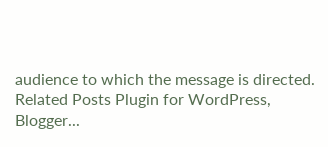audience to which the message is directed.
Related Posts Plugin for WordPress, Blogger...